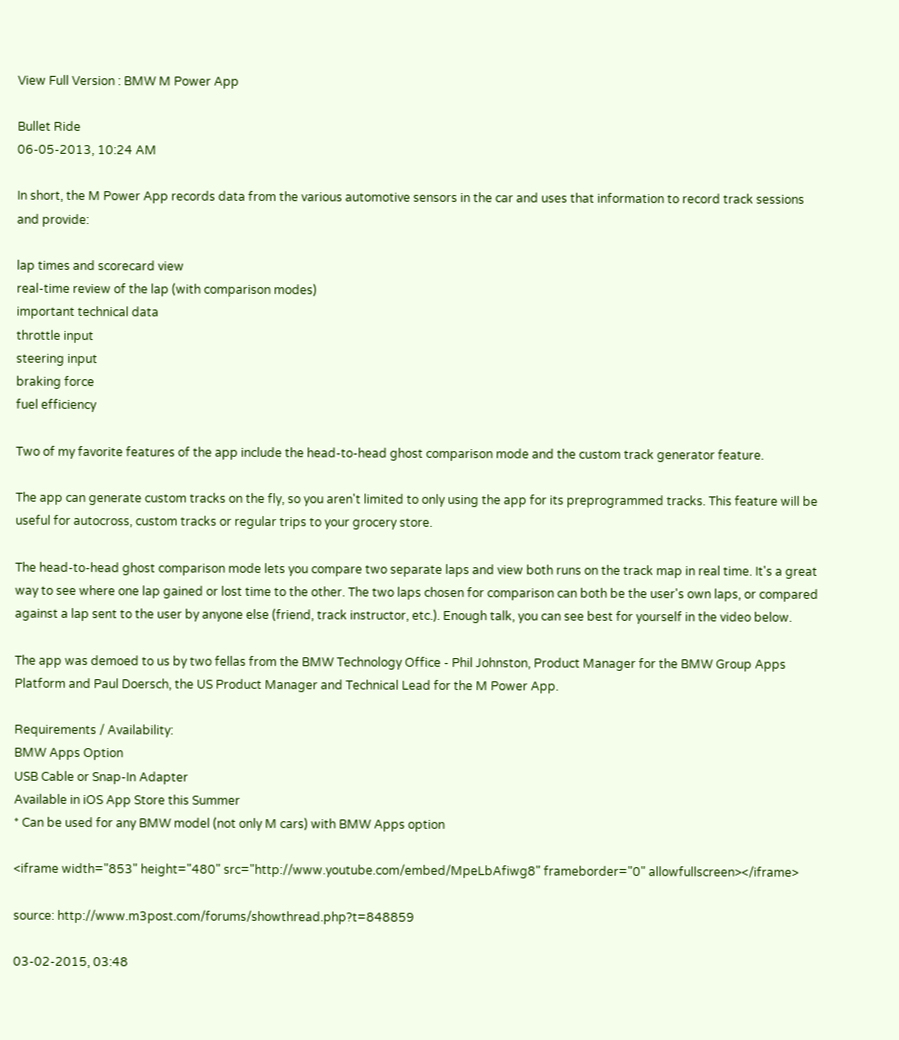View Full Version : BMW M Power App

Bullet Ride
06-05-2013, 10:24 AM

In short, the M Power App records data from the various automotive sensors in the car and uses that information to record track sessions and provide:

lap times and scorecard view
real-time review of the lap (with comparison modes)
important technical data
throttle input
steering input
braking force
fuel efficiency

Two of my favorite features of the app include the head-to-head ghost comparison mode and the custom track generator feature.

The app can generate custom tracks on the fly, so you aren't limited to only using the app for its preprogrammed tracks. This feature will be useful for autocross, custom tracks or regular trips to your grocery store.

The head-to-head ghost comparison mode lets you compare two separate laps and view both runs on the track map in real time. It's a great way to see where one lap gained or lost time to the other. The two laps chosen for comparison can both be the user's own laps, or compared against a lap sent to the user by anyone else (friend, track instructor, etc.). Enough talk, you can see best for yourself in the video below.

The app was demoed to us by two fellas from the BMW Technology Office - Phil Johnston, Product Manager for the BMW Group Apps Platform and Paul Doersch, the US Product Manager and Technical Lead for the M Power App.

Requirements / Availability:
BMW Apps Option
USB Cable or Snap-In Adapter
Available in iOS App Store this Summer
* Can be used for any BMW model (not only M cars) with BMW Apps option

<iframe width="853" height="480" src="http://www.youtube.com/embed/MpeLbAfiwg8" frameborder="0" allowfullscreen></iframe>

source: http://www.m3post.com/forums/showthread.php?t=848859

03-02-2015, 03:48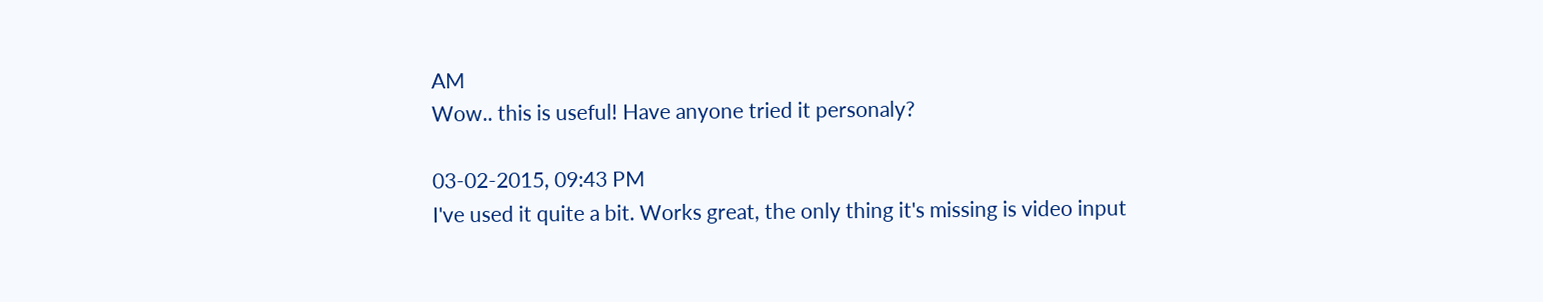AM
Wow.. this is useful! Have anyone tried it personaly?

03-02-2015, 09:43 PM
I've used it quite a bit. Works great, the only thing it's missing is video input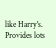like Harry's. Provides lots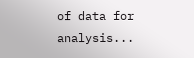of data for analysis...